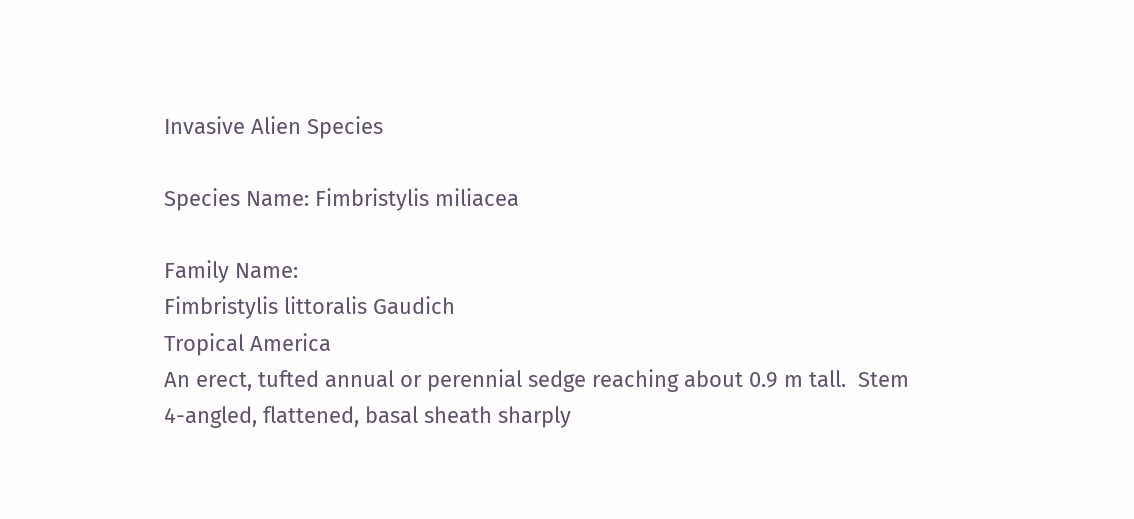Invasive Alien Species

Species Name: Fimbristylis miliacea

Family Name:
Fimbristylis littoralis Gaudich
Tropical America
An erect, tufted annual or perennial sedge reaching about 0.9 m tall.  Stem 4-angled, flattened, basal sheath sharply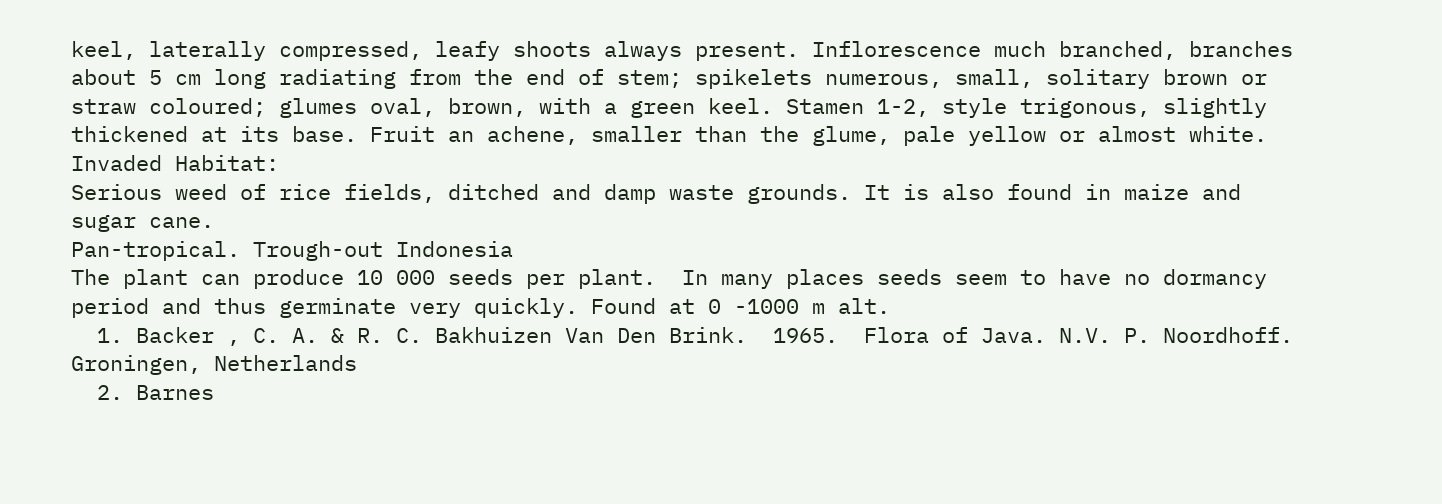keel, laterally compressed, leafy shoots always present. Inflorescence much branched, branches about 5 cm long radiating from the end of stem; spikelets numerous, small, solitary brown or straw coloured; glumes oval, brown, with a green keel. Stamen 1-2, style trigonous, slightly thickened at its base. Fruit an achene, smaller than the glume, pale yellow or almost white.
Invaded Habitat:
Serious weed of rice fields, ditched and damp waste grounds. It is also found in maize and sugar cane.
Pan-tropical. Trough-out Indonesia
The plant can produce 10 000 seeds per plant.  In many places seeds seem to have no dormancy period and thus germinate very quickly. Found at 0 -1000 m alt.
  1. Backer , C. A. & R. C. Bakhuizen Van Den Brink.  1965.  Flora of Java. N.V. P. Noordhoff. Groningen, Netherlands
  2. Barnes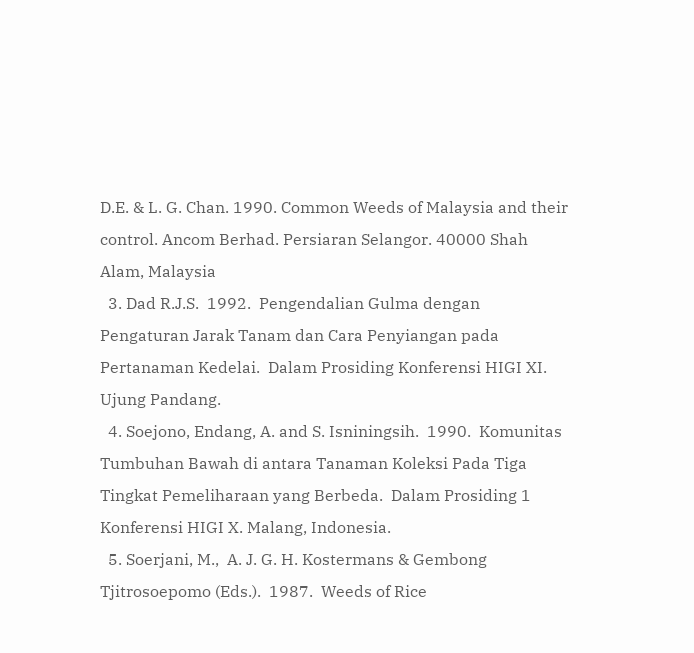D.E. & L. G. Chan. 1990. Common Weeds of Malaysia and their control. Ancom Berhad. Persiaran Selangor. 40000 Shah Alam, Malaysia
  3. Dad R.J.S.  1992.  Pengendalian Gulma dengan Pengaturan Jarak Tanam dan Cara Penyiangan pada Pertanaman Kedelai.  Dalam Prosiding Konferensi HIGI XI.  Ujung Pandang.
  4. Soejono, Endang, A. and S. Isniningsih.  1990.  Komunitas Tumbuhan Bawah di antara Tanaman Koleksi Pada Tiga Tingkat Pemeliharaan yang Berbeda.  Dalam Prosiding 1 Konferensi HIGI X. Malang, Indonesia.
  5. Soerjani, M.,  A. J. G. H. Kostermans & Gembong Tjitrosoepomo (Eds.).  1987.  Weeds of Rice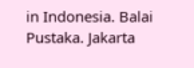in Indonesia. Balai Pustaka. Jakarta